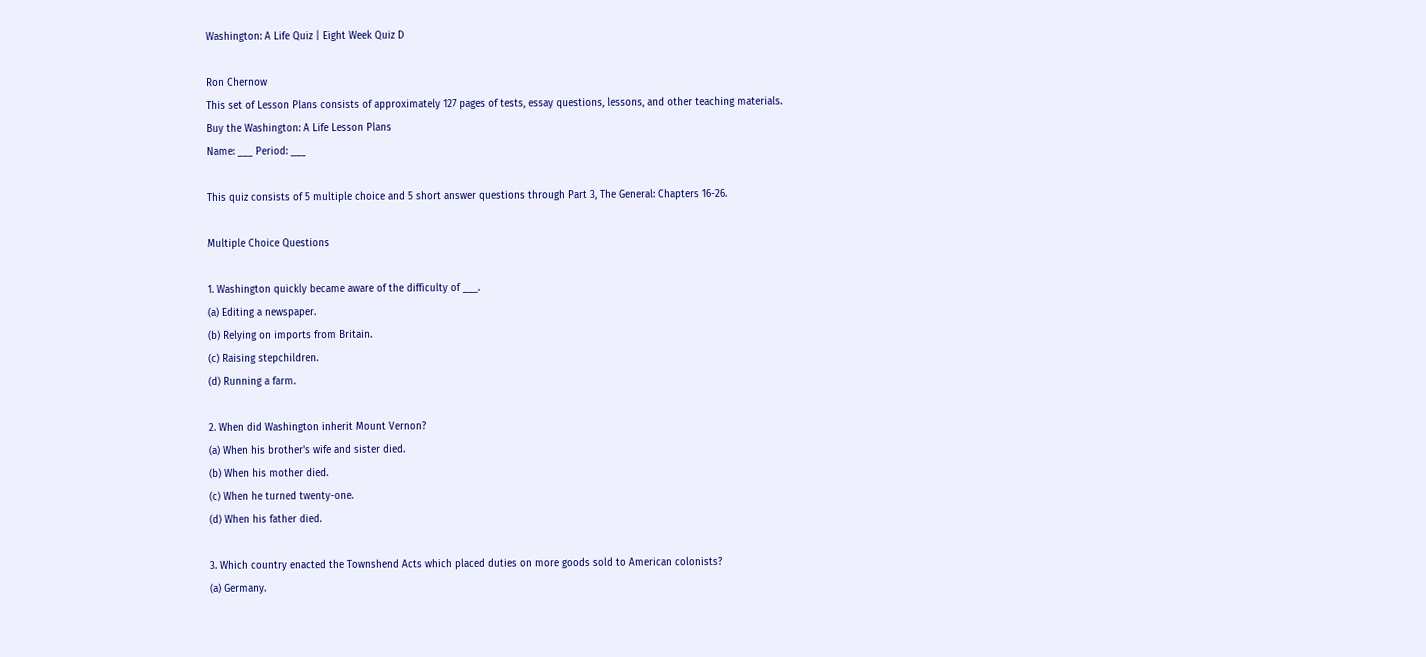Washington: A Life Quiz | Eight Week Quiz D

Ron Chernow
This set of Lesson Plans consists of approximately 127 pages of tests, essay questions, lessons, and other teaching materials.
Buy the Washington: A Life Lesson Plans
Name: ___ Period: ___

This quiz consists of 5 multiple choice and 5 short answer questions through Part 3, The General: Chapters 16-26.

Multiple Choice Questions

1. Washington quickly became aware of the difficulty of ___.
(a) Editing a newspaper.
(b) Relying on imports from Britain.
(c) Raising stepchildren.
(d) Running a farm.

2. When did Washington inherit Mount Vernon?
(a) When his brother's wife and sister died.
(b) When his mother died.
(c) When he turned twenty-one.
(d) When his father died.

3. Which country enacted the Townshend Acts which placed duties on more goods sold to American colonists?
(a) Germany.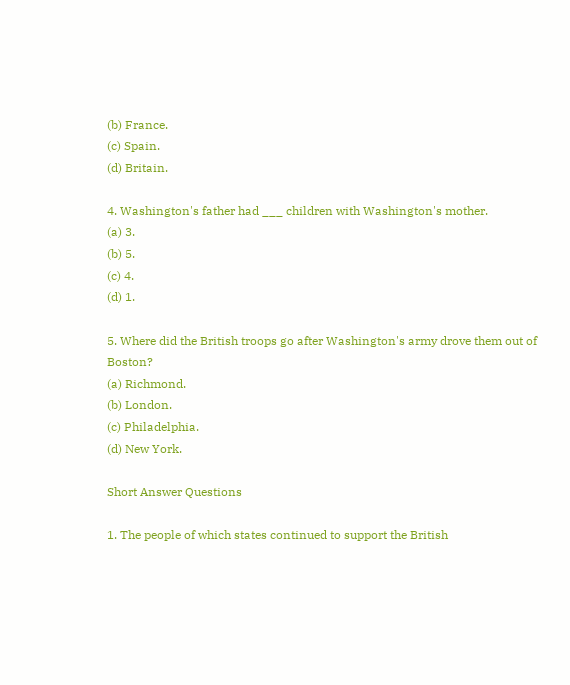(b) France.
(c) Spain.
(d) Britain.

4. Washington's father had ___ children with Washington's mother.
(a) 3.
(b) 5.
(c) 4.
(d) 1.

5. Where did the British troops go after Washington's army drove them out of Boston?
(a) Richmond.
(b) London.
(c) Philadelphia.
(d) New York.

Short Answer Questions

1. The people of which states continued to support the British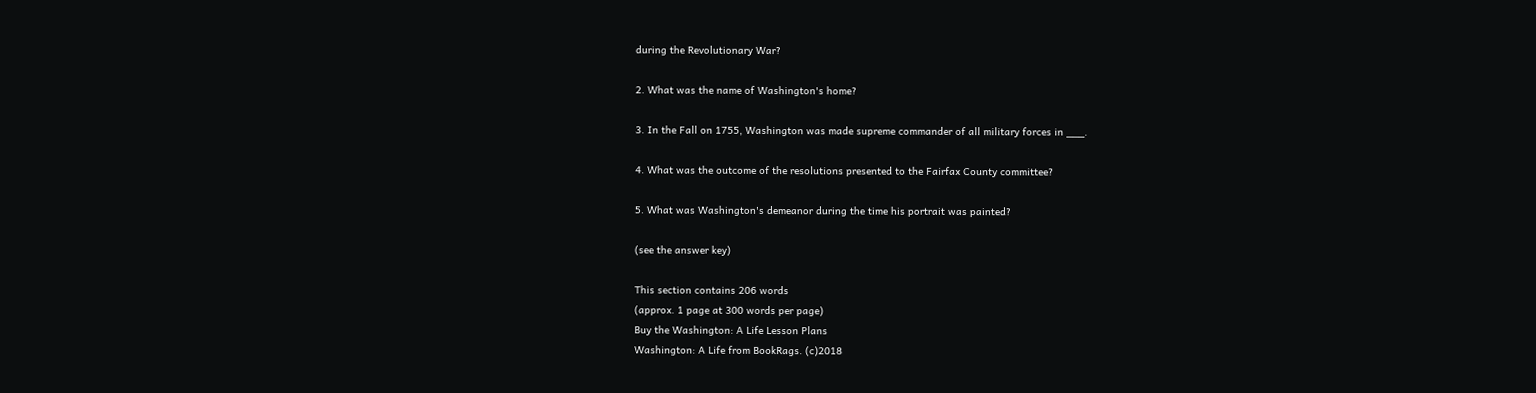during the Revolutionary War?

2. What was the name of Washington's home?

3. In the Fall on 1755, Washington was made supreme commander of all military forces in ___.

4. What was the outcome of the resolutions presented to the Fairfax County committee?

5. What was Washington's demeanor during the time his portrait was painted?

(see the answer key)

This section contains 206 words
(approx. 1 page at 300 words per page)
Buy the Washington: A Life Lesson Plans
Washington: A Life from BookRags. (c)2018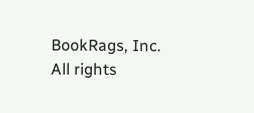BookRags, Inc. All rights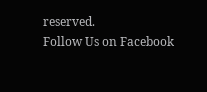reserved.
Follow Us on Facebook